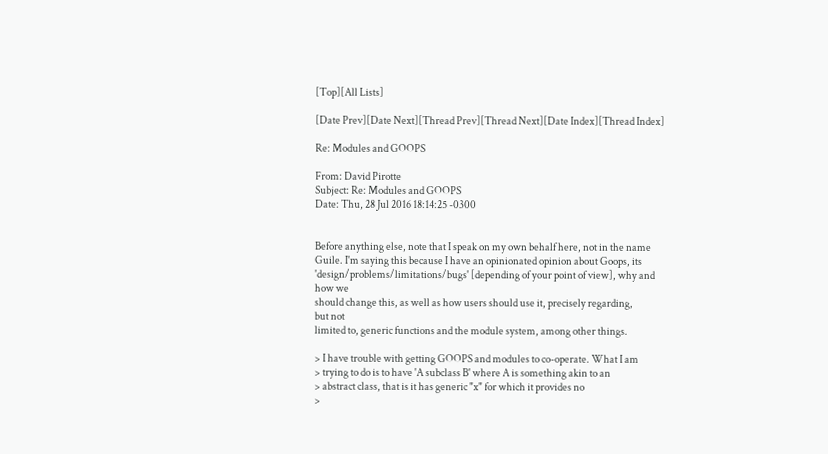[Top][All Lists]

[Date Prev][Date Next][Thread Prev][Thread Next][Date Index][Thread Index]

Re: Modules and GOOPS

From: David Pirotte
Subject: Re: Modules and GOOPS
Date: Thu, 28 Jul 2016 18:14:25 -0300


Before anything else, note that I speak on my own behalf here, not in the name
Guile. I'm saying this because I have an opinionated opinion about Goops, its
'design/problems/limitations/bugs' [depending of your point of view], why and
how we
should change this, as well as how users should use it, precisely regarding,
but not
limited to, generic functions and the module system, among other things.

> I have trouble with getting GOOPS and modules to co-operate. What I am
> trying to do is to have 'A subclass B' where A is something akin to an
> abstract class, that is it has generic "x" for which it provides no
>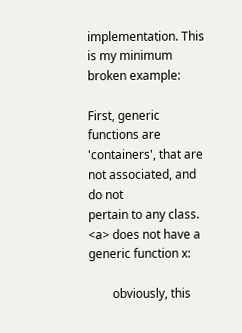implementation. This is my minimum broken example:

First, generic functions are 'containers', that are not associated, and do not
pertain to any class. <a> does not have a generic function x:

        obviously, this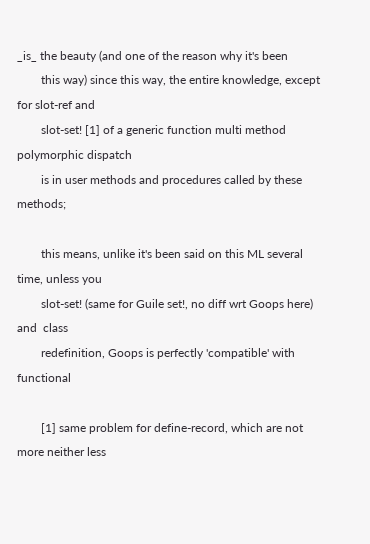_is_ the beauty (and one of the reason why it's been
        this way) since this way, the entire knowledge, except for slot-ref and
        slot-set! [1] of a generic function multi method polymorphic dispatch
        is in user methods and procedures called by these methods;

        this means, unlike it's been said on this ML several time, unless you
        slot-set! (same for Guile set!, no diff wrt Goops here) and  class
        redefinition, Goops is perfectly 'compatible' with functional

        [1] same problem for define-record, which are not more neither less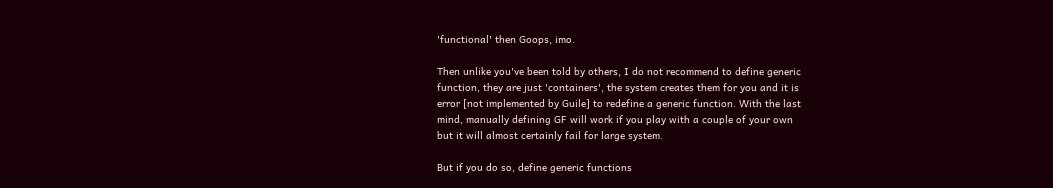'functional' then Goops, imo.

Then unlike you've been told by others, I do not recommend to define generic
function, they are just 'containers', the system creates them for you and it is
error [not implemented by Guile] to redefine a generic function. With the last
mind, manually defining GF will work if you play with a couple of your own
but it will almost certainly fail for large system.

But if you do so, define generic functions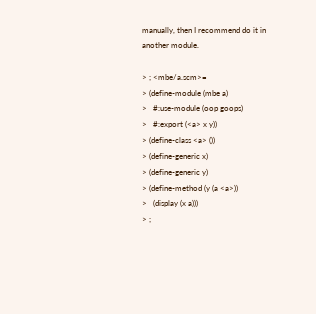manually, then I recommend do it in
another module.

> ; <mbe/a.scm>=
> (define-module (mbe a)
>   #:use-module (oop goops)
>   #:export (<a> x y))
> (define-class <a> ())
> (define-generic x)
> (define-generic y)
> (define-method (y (a <a>))
>   (display (x a)))
> ;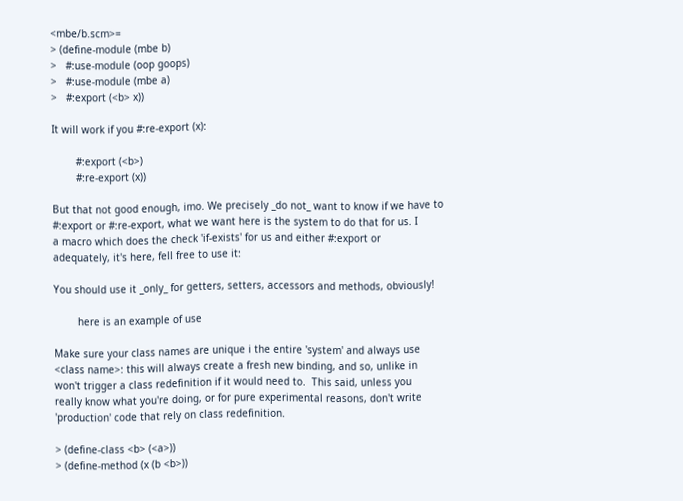<mbe/b.scm>=
> (define-module (mbe b)
>   #:use-module (oop goops)
>   #:use-module (mbe a)
>   #:export (<b> x))

It will work if you #:re-export (x):

        #:export (<b>)
        #:re-export (x))

But that not good enough, imo. We precisely _do not_ want to know if we have to
#:export or #:re-export, what we want here is the system to do that for us. I
a macro which does the check 'if-exists' for us and either #:export or
adequately, it's here, fell free to use it:

You should use it _only_ for getters, setters, accessors and methods, obviously!

        here is an example of use

Make sure your class names are unique i the entire 'system' and always use
<class name>: this will always create a fresh new binding, and so, unlike in
won't trigger a class redefinition if it would need to.  This said, unless you
really know what you're doing, or for pure experimental reasons, don't write
'production' code that rely on class redefinition.

> (define-class <b> (<a>))
> (define-method (x (b <b>))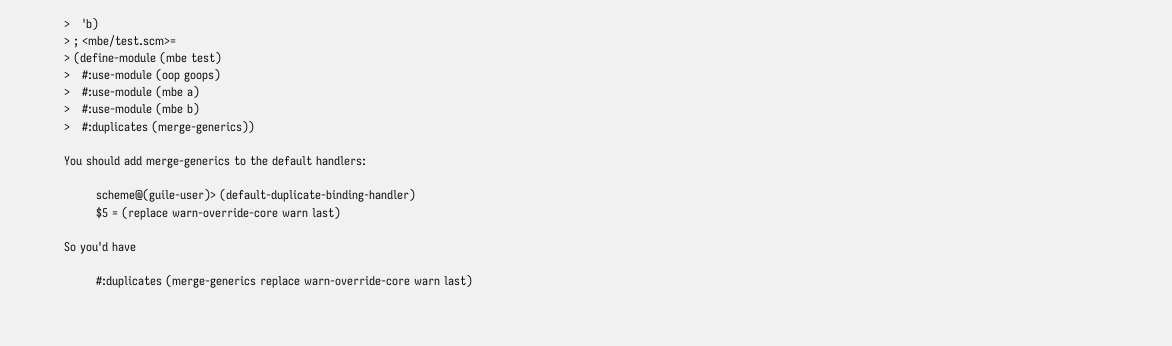>   'b)
> ; <mbe/test.scm>=
> (define-module (mbe test)
>   #:use-module (oop goops)
>   #:use-module (mbe a)
>   #:use-module (mbe b)
>   #:duplicates (merge-generics))

You should add merge-generics to the default handlers:

        scheme@(guile-user)> (default-duplicate-binding-handler)
        $5 = (replace warn-override-core warn last)

So you'd have

        #:duplicates (merge-generics replace warn-override-core warn last)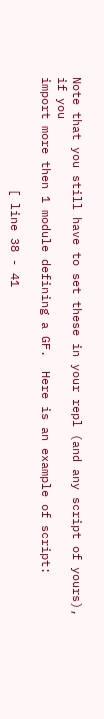Note that you still have to set these in your repl (and any script of yours),
if you
import more then 1 module defining a GF.  Here is an example of script:

                [ line 38 - 41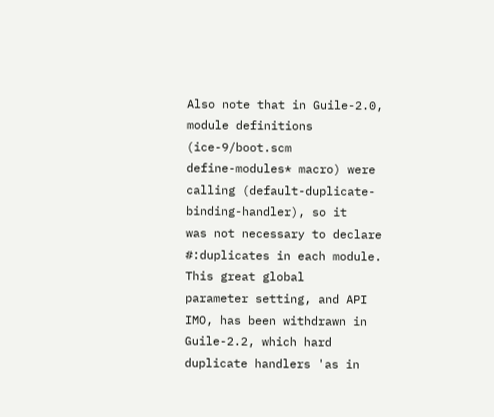Also note that in Guile-2.0, module definitions (ice-9/boot.scm
define-modules* macro) were calling (default-duplicate-binding-handler), so it
was not necessary to declare #:duplicates in each module. This great global
parameter setting, and API IMO, has been withdrawn in Guile-2.2, which hard
duplicate handlers 'as in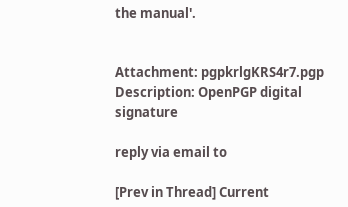the manual'.


Attachment: pgpkrlgKRS4r7.pgp
Description: OpenPGP digital signature

reply via email to

[Prev in Thread] Current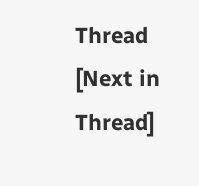Thread [Next in Thread]